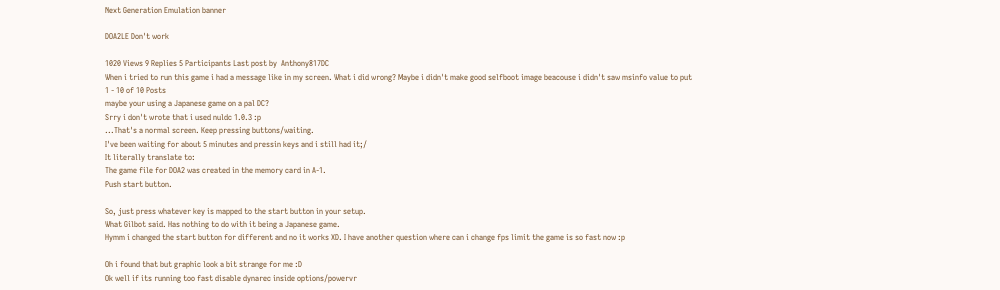Next Generation Emulation banner

DOA2LE Don't work

1020 Views 9 Replies 5 Participants Last post by  Anthony817DC
When i tried to run this game i had a message like in my screen. What i did wrong? Maybe i didn't make good selfboot image beacouse i didn't saw msinfo value to put
1 - 10 of 10 Posts
maybe your using a Japanese game on a pal DC?
Srry i don't wrote that i used nuldc 1.0.3 :p
...That's a normal screen. Keep pressing buttons/waiting.
I've been waiting for about 5 minutes and pressin keys and i still had it;/
It literally translate to:
The game file for DOA2 was created in the memory card in A-1.
Push start button.

So, just press whatever key is mapped to the start button in your setup.
What Gilbot said. Has nothing to do with it being a Japanese game.
Hymm i changed the start button for different and no it works XD. I have another question where can i change fps limit the game is so fast now :p

Oh i found that but graphic look a bit strange for me :D
Ok well if its running too fast disable dynarec inside options/powervr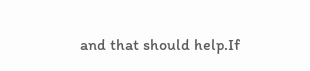and that should help.If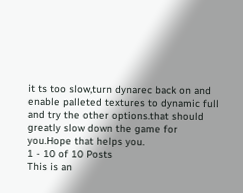it ts too slow,turn dynarec back on and enable palleted textures to dynamic full and try the other options.that should greatly slow down the game for you.Hope that helps you.
1 - 10 of 10 Posts
This is an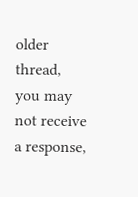older thread, you may not receive a response,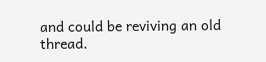and could be reviving an old thread.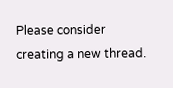Please consider creating a new thread.